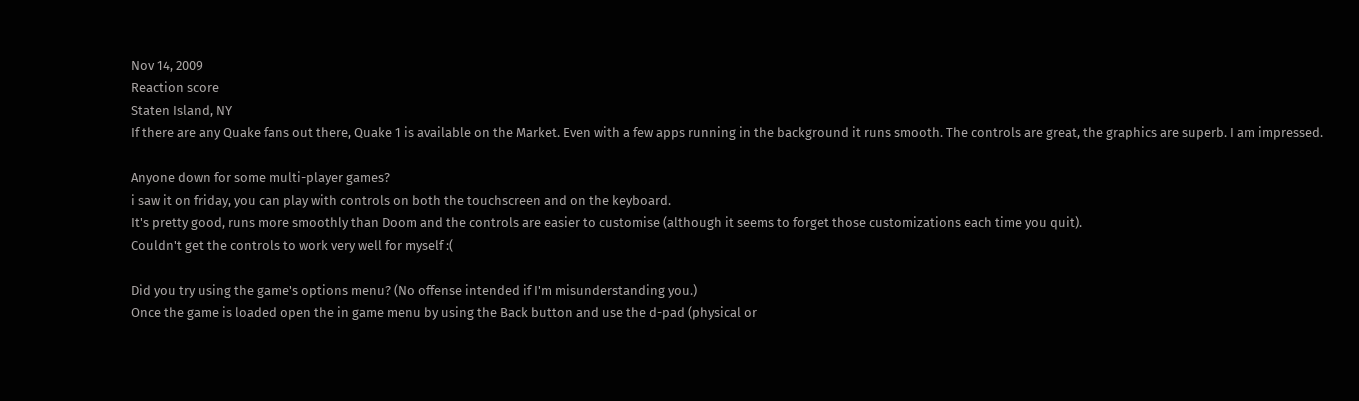Nov 14, 2009
Reaction score
Staten Island, NY
If there are any Quake fans out there, Quake 1 is available on the Market. Even with a few apps running in the background it runs smooth. The controls are great, the graphics are superb. I am impressed.

Anyone down for some multi-player games?
i saw it on friday, you can play with controls on both the touchscreen and on the keyboard.
It's pretty good, runs more smoothly than Doom and the controls are easier to customise (although it seems to forget those customizations each time you quit).
Couldn't get the controls to work very well for myself :(

Did you try using the game's options menu? (No offense intended if I'm misunderstanding you.)
Once the game is loaded open the in game menu by using the Back button and use the d-pad (physical or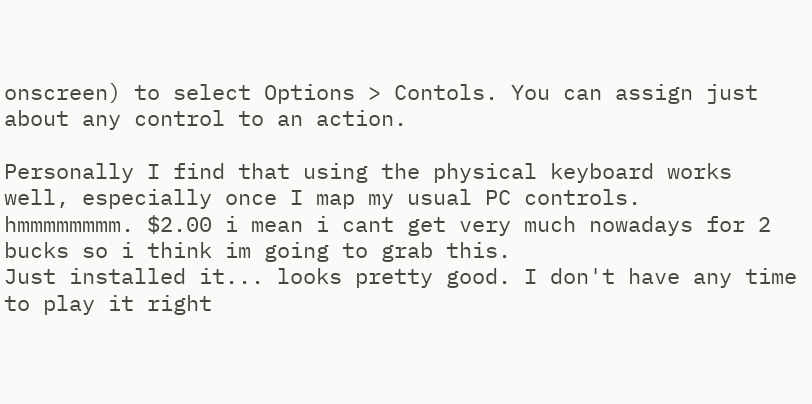onscreen) to select Options > Contols. You can assign just about any control to an action.

Personally I find that using the physical keyboard works well, especially once I map my usual PC controls.
hmmmmmmmm. $2.00 i mean i cant get very much nowadays for 2 bucks so i think im going to grab this.
Just installed it... looks pretty good. I don't have any time to play it right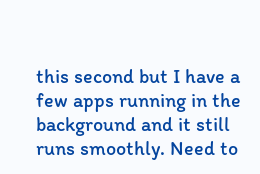this second but I have a few apps running in the background and it still runs smoothly. Need to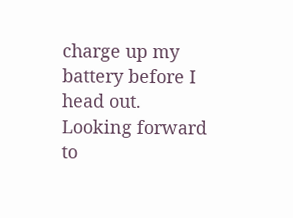charge up my battery before I head out. Looking forward to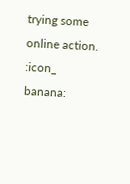trying some online action. :icon_ banana: